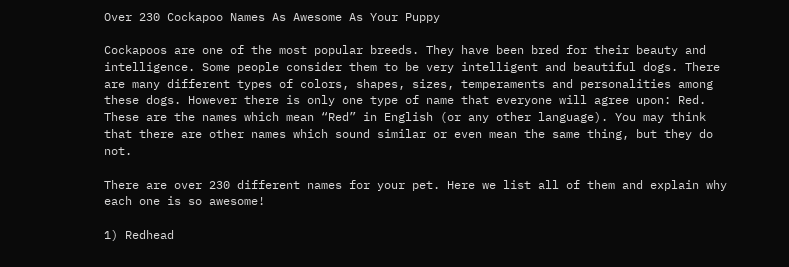Over 230 Cockapoo Names As Awesome As Your Puppy

Cockapoos are one of the most popular breeds. They have been bred for their beauty and intelligence. Some people consider them to be very intelligent and beautiful dogs. There are many different types of colors, shapes, sizes, temperaments and personalities among these dogs. However there is only one type of name that everyone will agree upon: Red. These are the names which mean “Red” in English (or any other language). You may think that there are other names which sound similar or even mean the same thing, but they do not.

There are over 230 different names for your pet. Here we list all of them and explain why each one is so awesome!

1) Redhead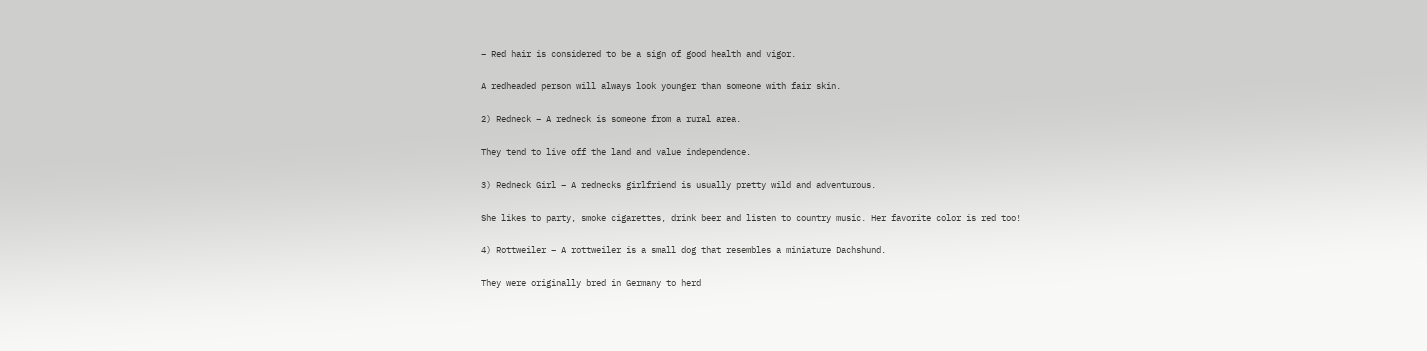– Red hair is considered to be a sign of good health and vigor.

A redheaded person will always look younger than someone with fair skin.

2) Redneck – A redneck is someone from a rural area.

They tend to live off the land and value independence.

3) Redneck Girl – A rednecks girlfriend is usually pretty wild and adventurous.

She likes to party, smoke cigarettes, drink beer and listen to country music. Her favorite color is red too!

4) Rottweiler – A rottweiler is a small dog that resembles a miniature Dachshund.

They were originally bred in Germany to herd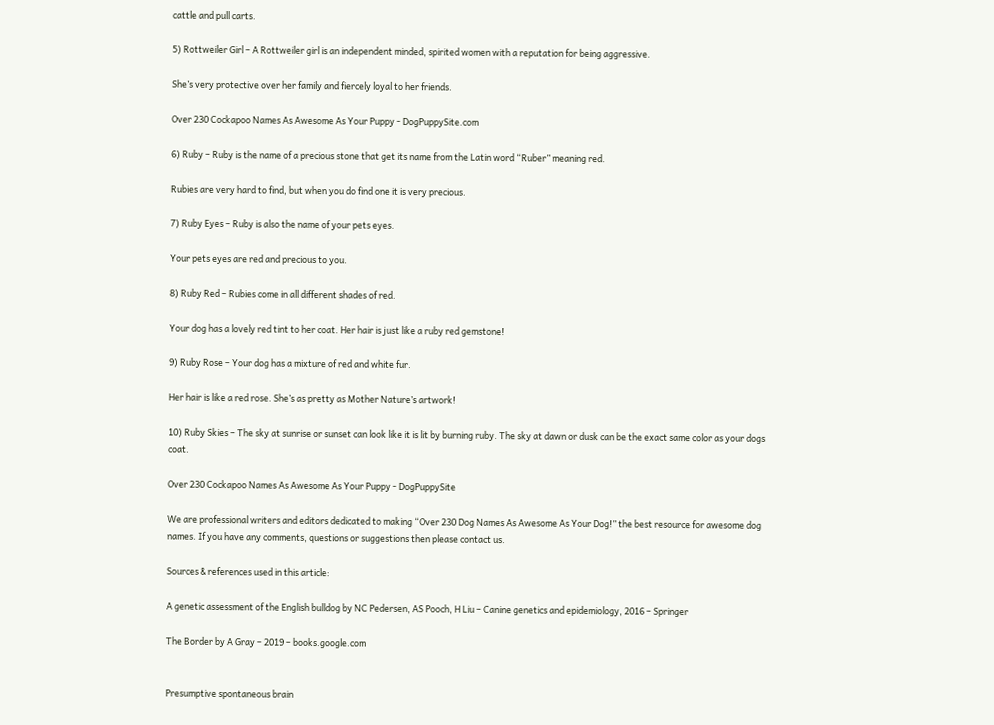cattle and pull carts.

5) Rottweiler Girl – A Rottweiler girl is an independent minded, spirited women with a reputation for being aggressive.

She’s very protective over her family and fiercely loyal to her friends.

Over 230 Cockapoo Names As Awesome As Your Puppy - DogPuppySite.com

6) Ruby – Ruby is the name of a precious stone that get its name from the Latin word “Ruber” meaning red.

Rubies are very hard to find, but when you do find one it is very precious.

7) Ruby Eyes – Ruby is also the name of your pets eyes.

Your pets eyes are red and precious to you.

8) Ruby Red – Rubies come in all different shades of red.

Your dog has a lovely red tint to her coat. Her hair is just like a ruby red gemstone!

9) Ruby Rose – Your dog has a mixture of red and white fur.

Her hair is like a red rose. She’s as pretty as Mother Nature’s artwork!

10) Ruby Skies – The sky at sunrise or sunset can look like it is lit by burning ruby. The sky at dawn or dusk can be the exact same color as your dogs coat.

Over 230 Cockapoo Names As Awesome As Your Puppy - DogPuppySite

We are professional writers and editors dedicated to making “Over 230 Dog Names As Awesome As Your Dog!” the best resource for awesome dog names. If you have any comments, questions or suggestions then please contact us.

Sources & references used in this article:

A genetic assessment of the English bulldog by NC Pedersen, AS Pooch, H Liu – Canine genetics and epidemiology, 2016 – Springer

The Border by A Gray – 2019 – books.google.com


Presumptive spontaneous brain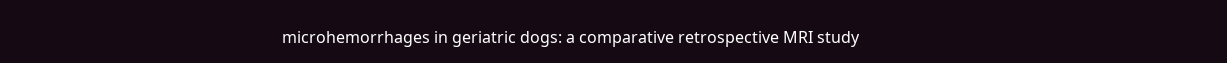microhemorrhages in geriatric dogs: a comparative retrospective MRI study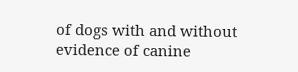of dogs with and without evidence of canine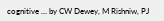cognitive … by CW Dewey, M Rishniw, PJ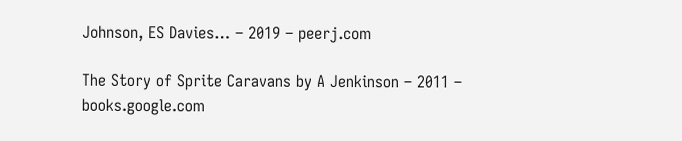Johnson, ES Davies… – 2019 – peerj.com

The Story of Sprite Caravans by A Jenkinson – 2011 – books.google.com